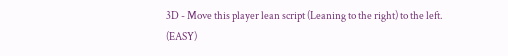3D - Move this player lean script (Leaning to the right) to the left. (EASY)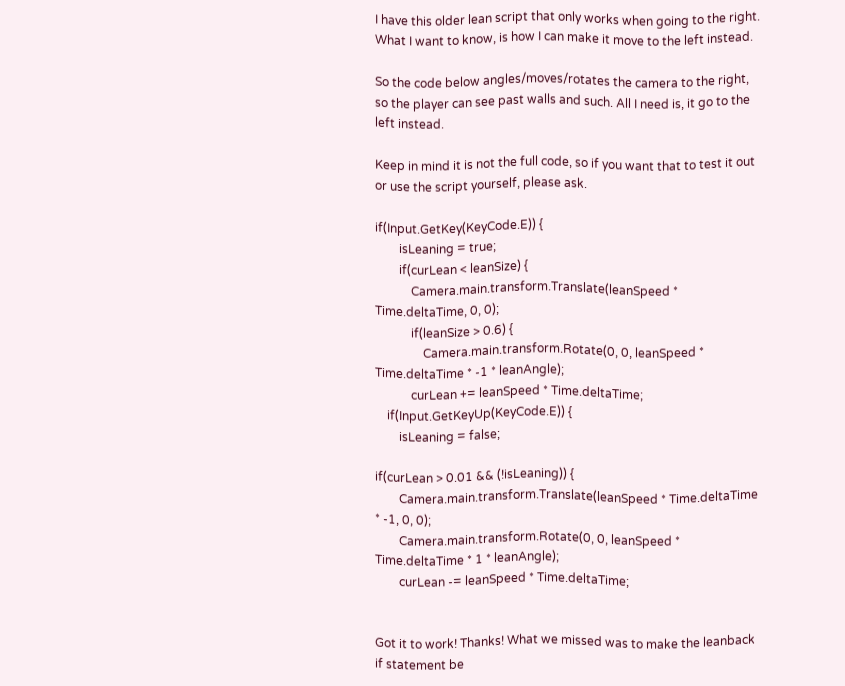I have this older lean script that only works when going to the right. What I want to know, is how I can make it move to the left instead.

So the code below angles/moves/rotates the camera to the right, so the player can see past walls and such. All I need is, it go to the left instead.

Keep in mind it is not the full code, so if you want that to test it out or use the script yourself, please ask.

if(Input.GetKey(KeyCode.E)) {
        isLeaning = true;
        if(curLean < leanSize) {
            Camera.main.transform.Translate(leanSpeed * Time.deltaTime, 0, 0);
            if(leanSize > 0.6) {
                Camera.main.transform.Rotate(0, 0, leanSpeed * Time.deltaTime * -1 * leanAngle);
            curLean += leanSpeed * Time.deltaTime;
    if(Input.GetKeyUp(KeyCode.E)) {
        isLeaning = false;

if(curLean > 0.01 && (!isLeaning)) {
        Camera.main.transform.Translate(leanSpeed * Time.deltaTime * -1, 0, 0);
        Camera.main.transform.Rotate(0, 0, leanSpeed * Time.deltaTime * 1 * leanAngle);
        curLean -= leanSpeed * Time.deltaTime;


Got it to work! Thanks! What we missed was to make the leanback if statement be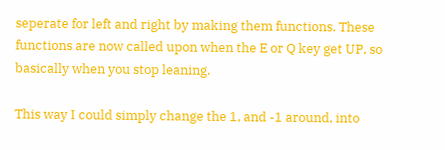seperate for left and right by making them functions. These functions are now called upon when the E or Q key get UP, so basically when you stop leaning.

This way I could simply change the 1, and -1 around, into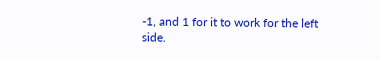-1, and 1 for it to work for the left side.